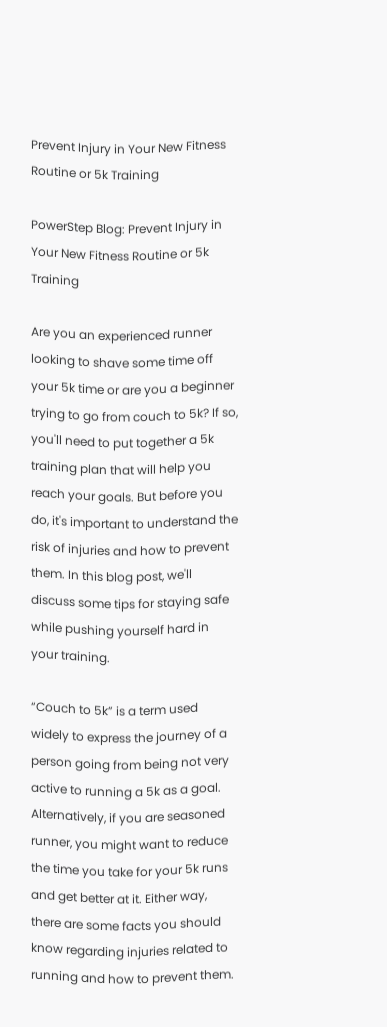Prevent Injury in Your New Fitness Routine or 5k Training

PowerStep Blog: Prevent Injury in Your New Fitness Routine or 5k Training

Are you an experienced runner looking to shave some time off your 5k time or are you a beginner trying to go from couch to 5k? If so, you'll need to put together a 5k training plan that will help you reach your goals. But before you do, it's important to understand the risk of injuries and how to prevent them. In this blog post, we'll discuss some tips for staying safe while pushing yourself hard in your training.

“Couch to 5k” is a term used widely to express the journey of a person going from being not very active to running a 5k as a goal. Alternatively, if you are seasoned runner, you might want to reduce the time you take for your 5k runs and get better at it. Either way, there are some facts you should know regarding injuries related to running and how to prevent them.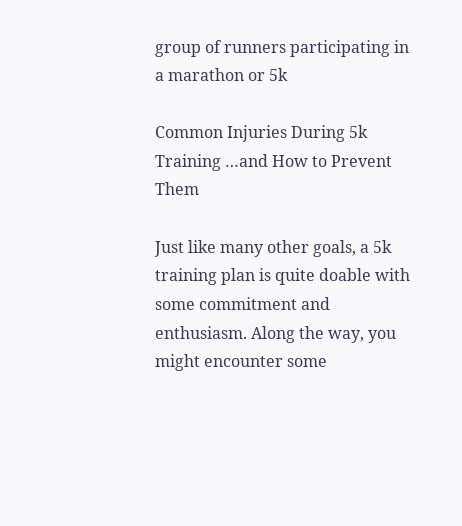group of runners participating in a marathon or 5k

Common Injuries During 5k Training …and How to Prevent Them

Just like many other goals, a 5k training plan is quite doable with some commitment and enthusiasm. Along the way, you might encounter some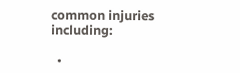common injuries including:

  •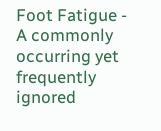Foot Fatigue - A commonly occurring yet frequently ignored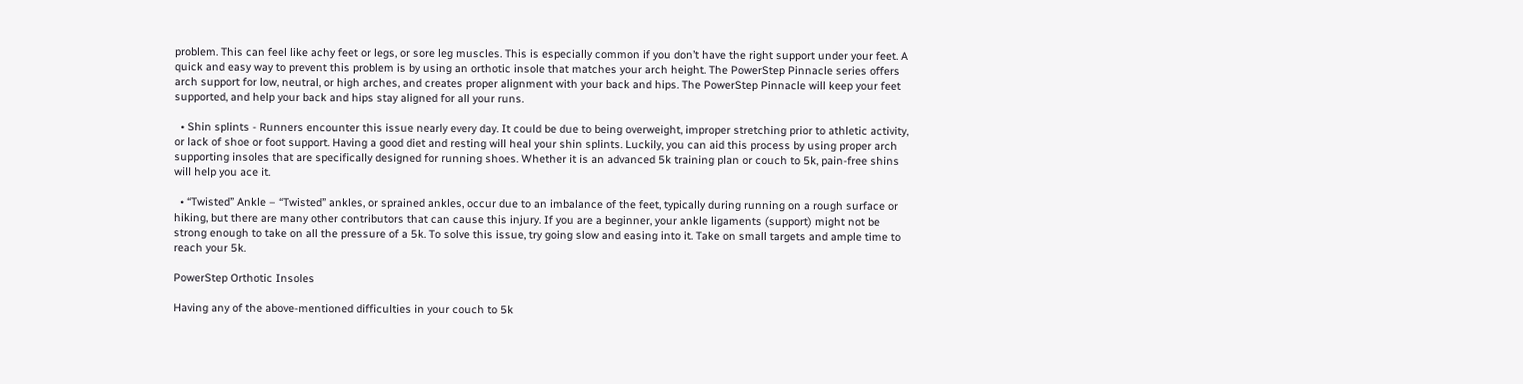problem. This can feel like achy feet or legs, or sore leg muscles. This is especially common if you don’t have the right support under your feet. A quick and easy way to prevent this problem is by using an orthotic insole that matches your arch height. The PowerStep Pinnacle series offers arch support for low, neutral, or high arches, and creates proper alignment with your back and hips. The PowerStep Pinnacle will keep your feet supported, and help your back and hips stay aligned for all your runs.

  • Shin splints - Runners encounter this issue nearly every day. It could be due to being overweight, improper stretching prior to athletic activity, or lack of shoe or foot support. Having a good diet and resting will heal your shin splints. Luckily, you can aid this process by using proper arch supporting insoles that are specifically designed for running shoes. Whether it is an advanced 5k training plan or couch to 5k, pain-free shins will help you ace it.

  • “Twisted” Ankle – “Twisted” ankles, or sprained ankles, occur due to an imbalance of the feet, typically during running on a rough surface or hiking, but there are many other contributors that can cause this injury. If you are a beginner, your ankle ligaments (support) might not be strong enough to take on all the pressure of a 5k. To solve this issue, try going slow and easing into it. Take on small targets and ample time to reach your 5k.

PowerStep Orthotic Insoles

Having any of the above-mentioned difficulties in your couch to 5k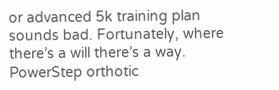or advanced 5k training plan sounds bad. Fortunately, where there’s a will there’s a way. PowerStep orthotic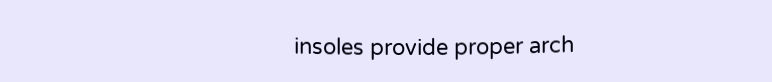insoles provide proper arch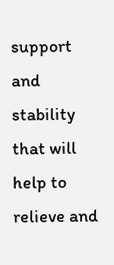support and stability that will help to relieve and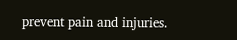prevent pain and injuries.